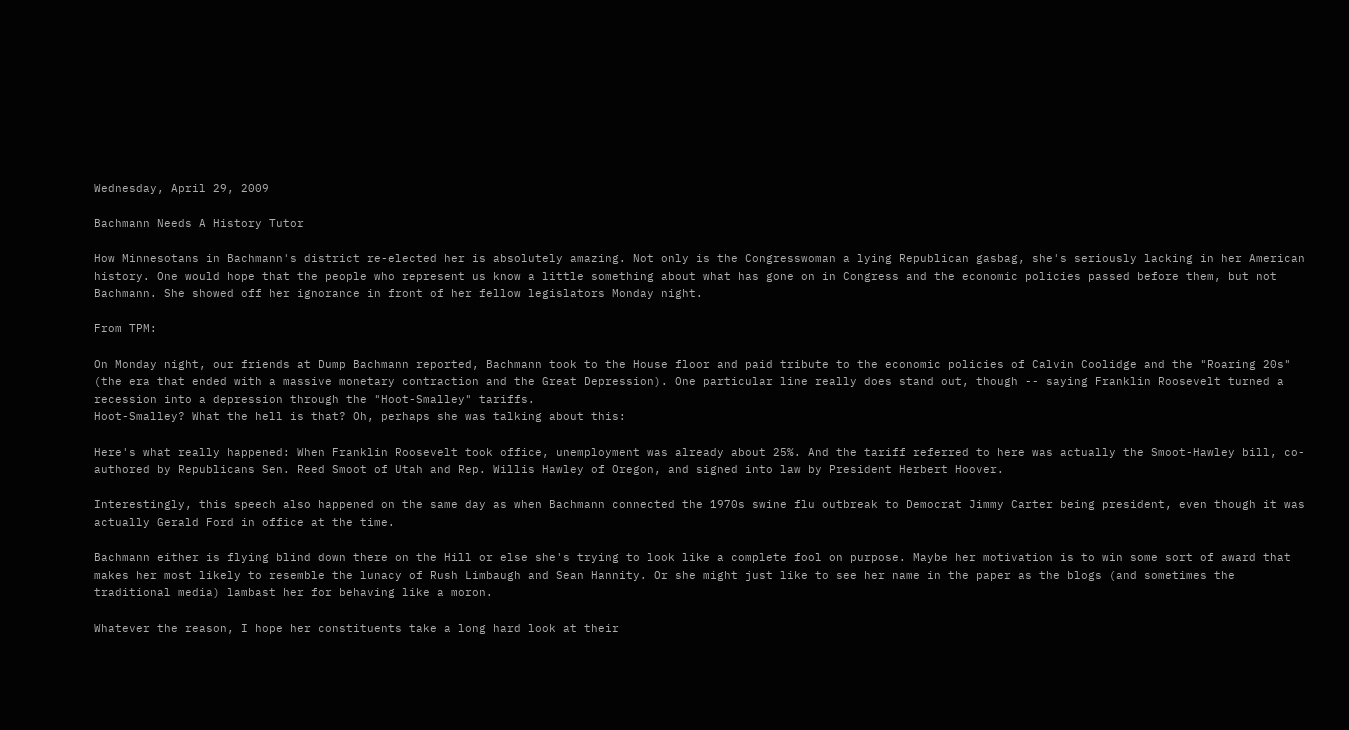Wednesday, April 29, 2009

Bachmann Needs A History Tutor

How Minnesotans in Bachmann's district re-elected her is absolutely amazing. Not only is the Congresswoman a lying Republican gasbag, she's seriously lacking in her American history. One would hope that the people who represent us know a little something about what has gone on in Congress and the economic policies passed before them, but not Bachmann. She showed off her ignorance in front of her fellow legislators Monday night.

From TPM:

On Monday night, our friends at Dump Bachmann reported, Bachmann took to the House floor and paid tribute to the economic policies of Calvin Coolidge and the "Roaring 20s" (the era that ended with a massive monetary contraction and the Great Depression). One particular line really does stand out, though -- saying Franklin Roosevelt turned a recession into a depression through the "Hoot-Smalley" tariffs.
Hoot-Smalley? What the hell is that? Oh, perhaps she was talking about this:

Here's what really happened: When Franklin Roosevelt took office, unemployment was already about 25%. And the tariff referred to here was actually the Smoot-Hawley bill, co-authored by Republicans Sen. Reed Smoot of Utah and Rep. Willis Hawley of Oregon, and signed into law by President Herbert Hoover.

Interestingly, this speech also happened on the same day as when Bachmann connected the 1970s swine flu outbreak to Democrat Jimmy Carter being president, even though it was actually Gerald Ford in office at the time.

Bachmann either is flying blind down there on the Hill or else she's trying to look like a complete fool on purpose. Maybe her motivation is to win some sort of award that makes her most likely to resemble the lunacy of Rush Limbaugh and Sean Hannity. Or she might just like to see her name in the paper as the blogs (and sometimes the traditional media) lambast her for behaving like a moron.

Whatever the reason, I hope her constituents take a long hard look at their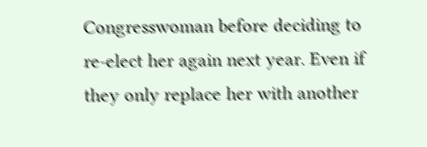Congresswoman before deciding to re-elect her again next year. Even if they only replace her with another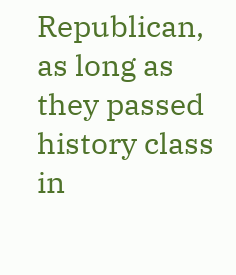Republican, as long as they passed history class in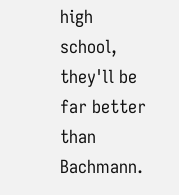high school, they'll be far better than Bachmann.